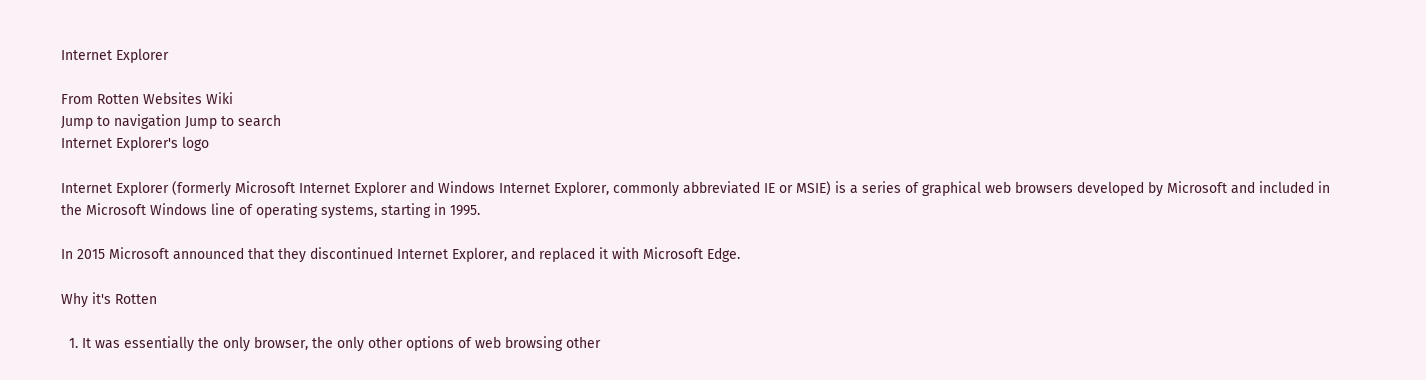Internet Explorer

From Rotten Websites Wiki
Jump to navigation Jump to search
Internet Explorer's logo

Internet Explorer (formerly Microsoft Internet Explorer and Windows Internet Explorer, commonly abbreviated IE or MSIE) is a series of graphical web browsers developed by Microsoft and included in the Microsoft Windows line of operating systems, starting in 1995.

In 2015 Microsoft announced that they discontinued Internet Explorer, and replaced it with Microsoft Edge.

Why it's Rotten

  1. It was essentially the only browser, the only other options of web browsing other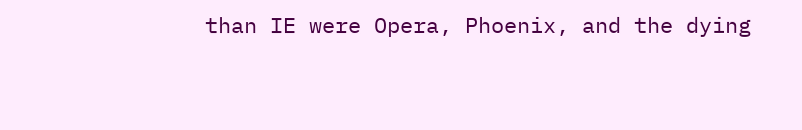than IE were Opera, Phoenix, and the dying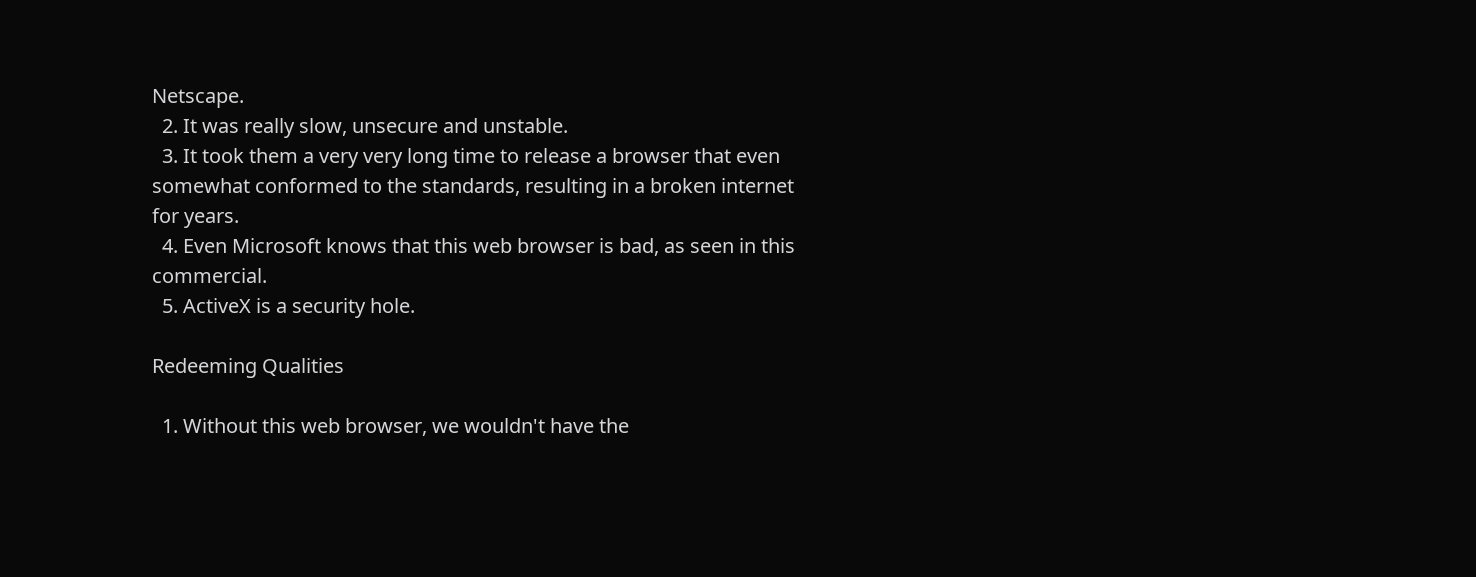Netscape.
  2. It was really slow, unsecure and unstable.
  3. It took them a very very long time to release a browser that even somewhat conformed to the standards, resulting in a broken internet for years.
  4. Even Microsoft knows that this web browser is bad, as seen in this commercial.
  5. ActiveX is a security hole.

Redeeming Qualities

  1. Without this web browser, we wouldn't have the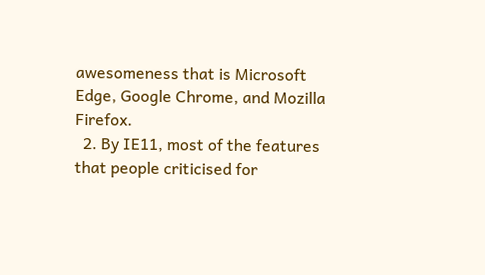awesomeness that is Microsoft Edge, Google Chrome, and Mozilla Firefox.
  2. By IE11, most of the features that people criticised for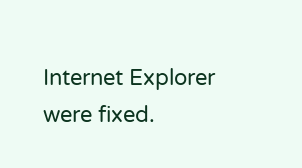Internet Explorer were fixed.